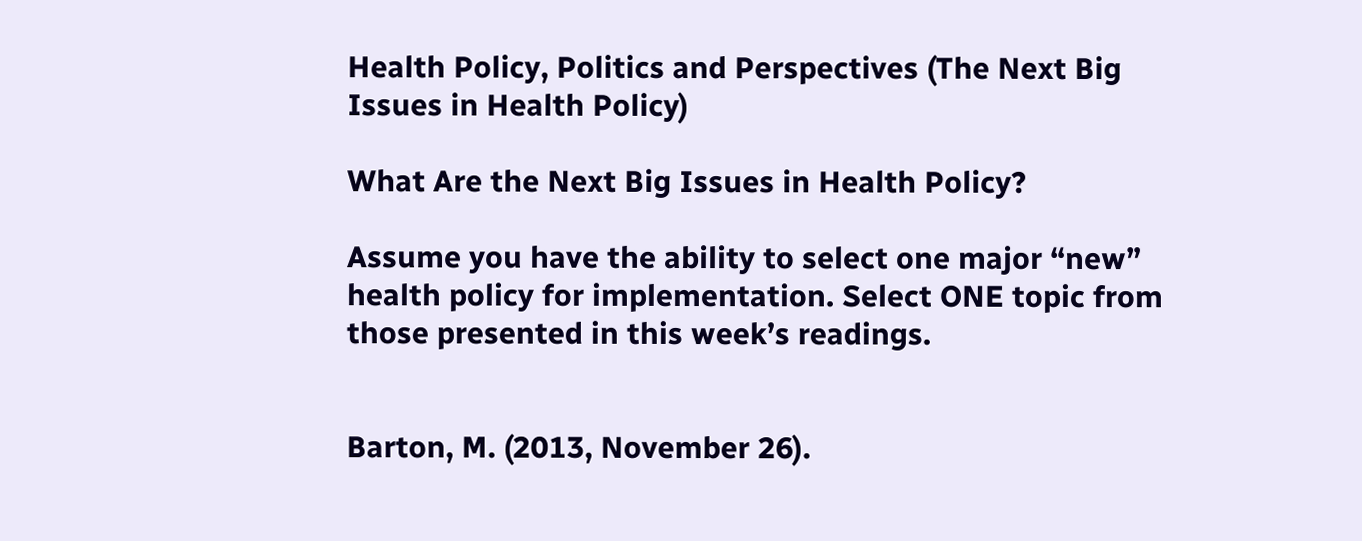Health Policy, Politics and Perspectives (The Next Big Issues in Health Policy)

What Are the Next Big Issues in Health Policy?

Assume you have the ability to select one major “new” health policy for implementation. Select ONE topic from those presented in this week’s readings.


Barton, M. (2013, November 26).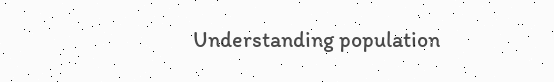Understanding population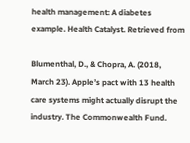health management: A diabetes example. Health Catalyst. Retrieved from

Blumenthal, D., & Chopra, A. (2018, March 23). Apple’s pact with 13 health care systems might actually disrupt the industry. The Commonwealth Fund.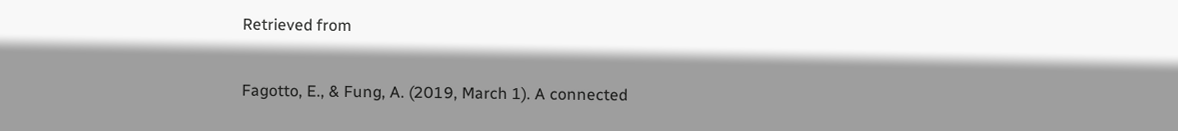Retrieved from

Fagotto, E., & Fung, A. (2019, March 1). A connected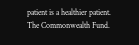patient is a healthier patient. The Commonwealth Fund.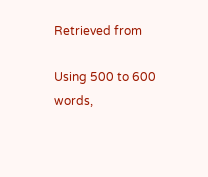Retrieved from

Using 500 to 600 words,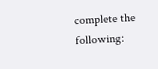complete the following: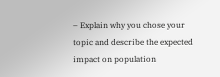– Explain why you chose your topic and describe the expected impact on population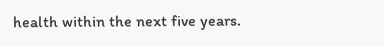health within the next five years.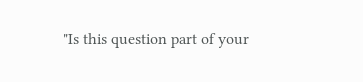"Is this question part of your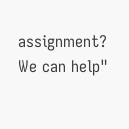assignment? We can help"